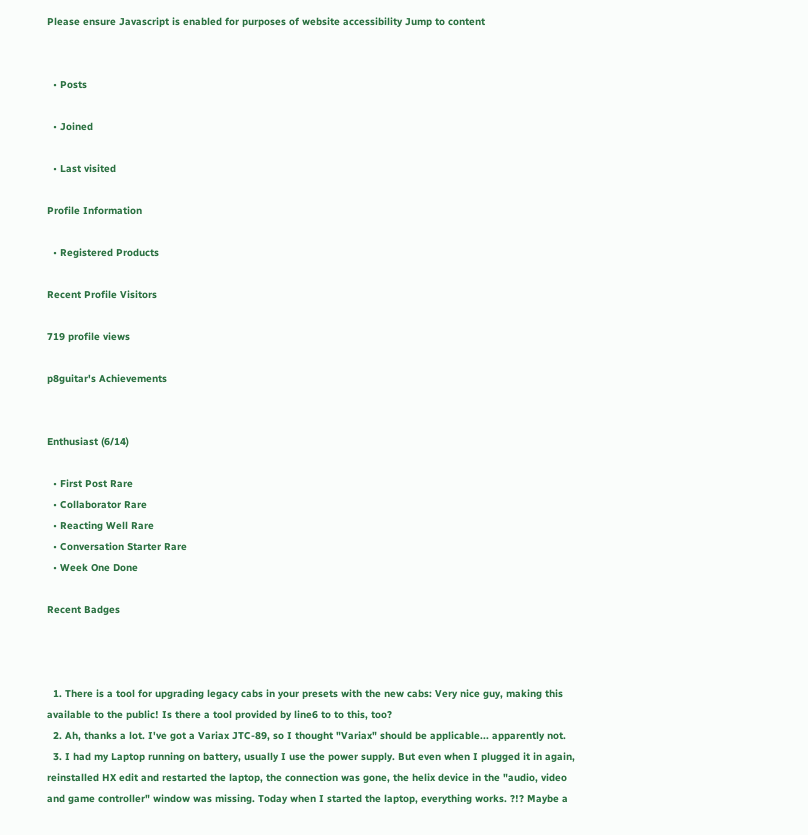Please ensure Javascript is enabled for purposes of website accessibility Jump to content


  • Posts

  • Joined

  • Last visited

Profile Information

  • Registered Products

Recent Profile Visitors

719 profile views

p8guitar's Achievements


Enthusiast (6/14)

  • First Post Rare
  • Collaborator Rare
  • Reacting Well Rare
  • Conversation Starter Rare
  • Week One Done

Recent Badges



  1. There is a tool for upgrading legacy cabs in your presets with the new cabs: Very nice guy, making this available to the public! Is there a tool provided by line6 to to this, too?
  2. Ah, thanks a lot. I've got a Variax JTC-89, so I thought "Variax" should be applicable... apparently not.
  3. I had my Laptop running on battery, usually I use the power supply. But even when I plugged it in again, reinstalled HX edit and restarted the laptop, the connection was gone, the helix device in the "audio, video and game controller" window was missing. Today when I started the laptop, everything works. ?!? Maybe a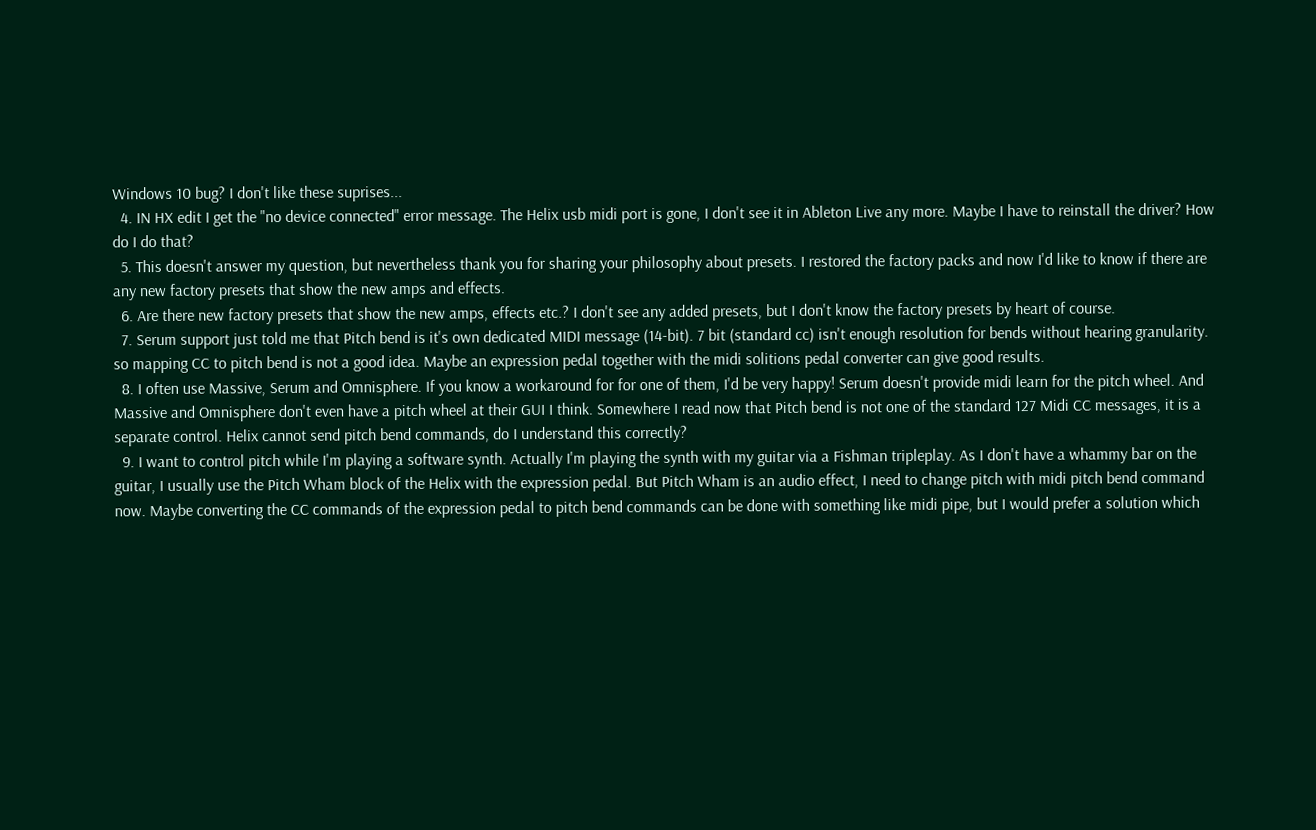Windows 10 bug? I don't like these suprises...
  4. IN HX edit I get the "no device connected" error message. The Helix usb midi port is gone, I don't see it in Ableton Live any more. Maybe I have to reinstall the driver? How do I do that?
  5. This doesn't answer my question, but nevertheless thank you for sharing your philosophy about presets. I restored the factory packs and now I'd like to know if there are any new factory presets that show the new amps and effects.
  6. Are there new factory presets that show the new amps, effects etc.? I don't see any added presets, but I don't know the factory presets by heart of course.
  7. Serum support just told me that Pitch bend is it's own dedicated MIDI message (14-bit). 7 bit (standard cc) isn't enough resolution for bends without hearing granularity. so mapping CC to pitch bend is not a good idea. Maybe an expression pedal together with the midi solitions pedal converter can give good results.
  8. I often use Massive, Serum and Omnisphere. If you know a workaround for for one of them, I'd be very happy! Serum doesn't provide midi learn for the pitch wheel. And Massive and Omnisphere don't even have a pitch wheel at their GUI I think. Somewhere I read now that Pitch bend is not one of the standard 127 Midi CC messages, it is a separate control. Helix cannot send pitch bend commands, do I understand this correctly?
  9. I want to control pitch while I'm playing a software synth. Actually I'm playing the synth with my guitar via a Fishman tripleplay. As I don't have a whammy bar on the guitar, I usually use the Pitch Wham block of the Helix with the expression pedal. But Pitch Wham is an audio effect, I need to change pitch with midi pitch bend command now. Maybe converting the CC commands of the expression pedal to pitch bend commands can be done with something like midi pipe, but I would prefer a solution which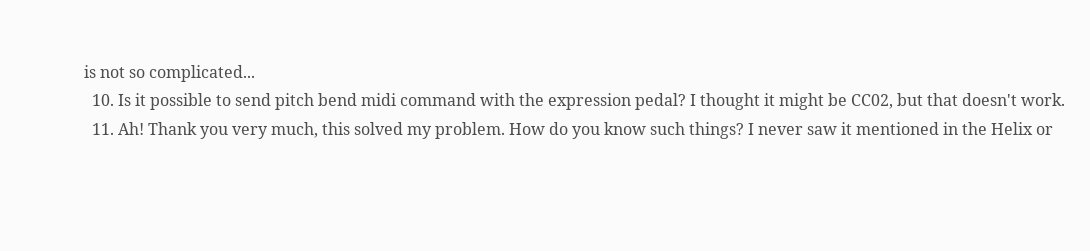is not so complicated...
  10. Is it possible to send pitch bend midi command with the expression pedal? I thought it might be CC02, but that doesn't work.
  11. Ah! Thank you very much, this solved my problem. How do you know such things? I never saw it mentioned in the Helix or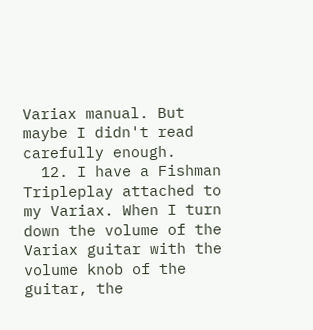Variax manual. But maybe I didn't read carefully enough.
  12. I have a Fishman Tripleplay attached to my Variax. When I turn down the volume of the Variax guitar with the volume knob of the guitar, the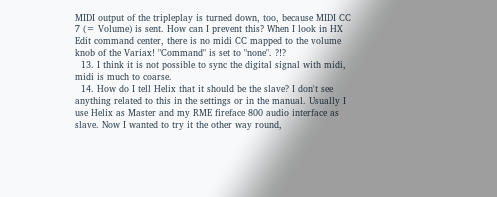MIDI output of the tripleplay is turned down, too, because MIDI CC 7 (= Volume) is sent. How can I prevent this? When I look in HX Edit command center, there is no midi CC mapped to the volume knob of the Variax! "Command" is set to "none". ?!?
  13. I think it is not possible to sync the digital signal with midi, midi is much to coarse.
  14. How do I tell Helix that it should be the slave? I don't see anything related to this in the settings or in the manual. Usually I use Helix as Master and my RME fireface 800 audio interface as slave. Now I wanted to try it the other way round,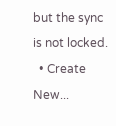but the sync is not locked.
  • Create New...